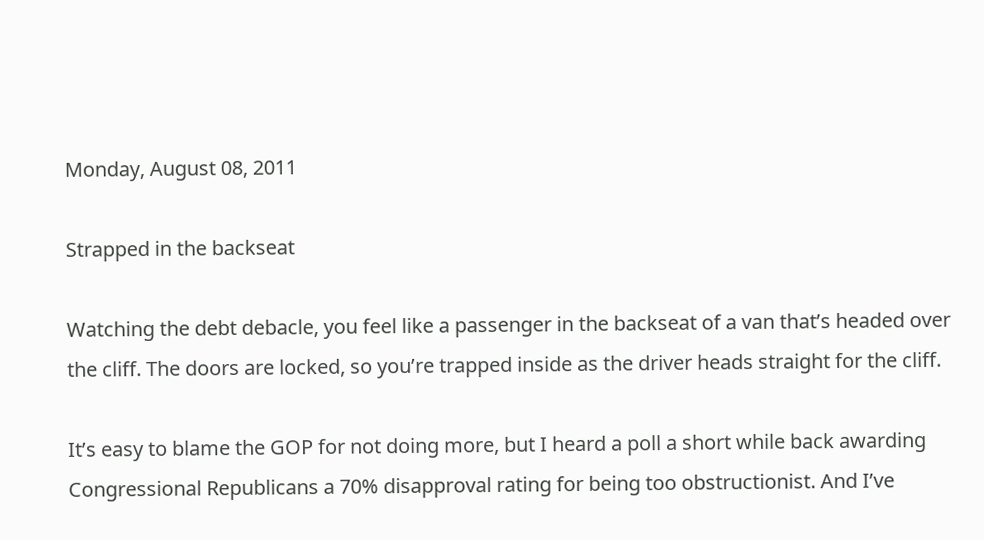Monday, August 08, 2011

Strapped in the backseat

Watching the debt debacle, you feel like a passenger in the backseat of a van that’s headed over the cliff. The doors are locked, so you’re trapped inside as the driver heads straight for the cliff.

It’s easy to blame the GOP for not doing more, but I heard a poll a short while back awarding Congressional Republicans a 70% disapproval rating for being too obstructionist. And I’ve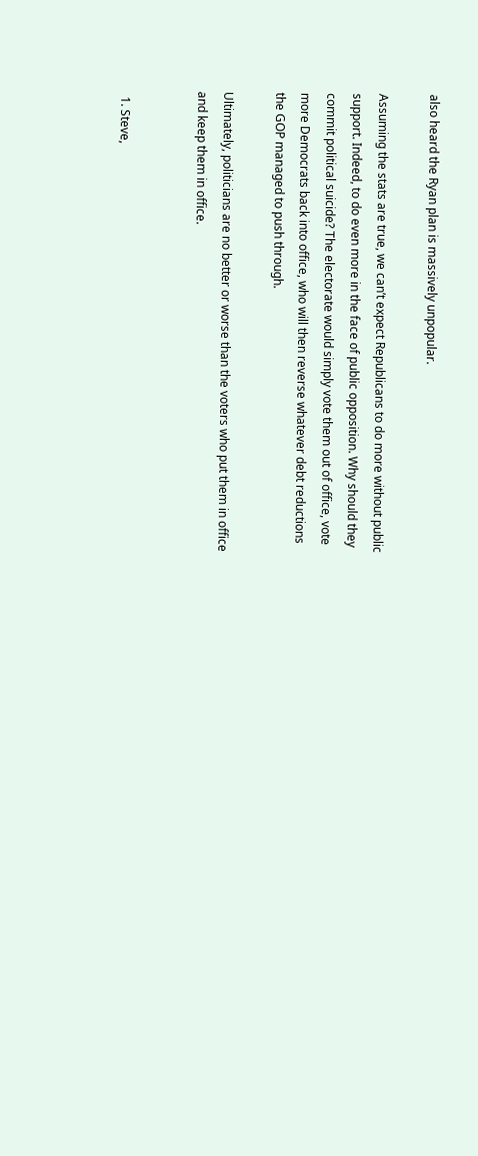also heard the Ryan plan is massively unpopular.

Assuming the stats are true, we can’t expect Republicans to do more without public support. Indeed, to do even more in the face of public opposition. Why should they commit political suicide? The electorate would simply vote them out of office, vote more Democrats back into office, who will then reverse whatever debt reductions the GOP managed to push through.

Ultimately, politicians are no better or worse than the voters who put them in office and keep them in office.


  1. Steve,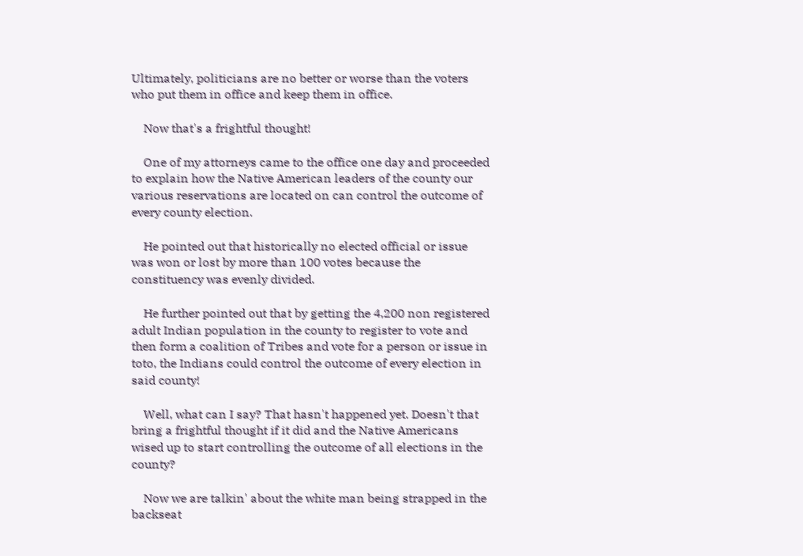Ultimately, politicians are no better or worse than the voters who put them in office and keep them in office.

    Now that's a frightful thought!

    One of my attorneys came to the office one day and proceeded to explain how the Native American leaders of the county our various reservations are located on can control the outcome of every county election.

    He pointed out that historically no elected official or issue was won or lost by more than 100 votes because the constituency was evenly divided.

    He further pointed out that by getting the 4,200 non registered adult Indian population in the county to register to vote and then form a coalition of Tribes and vote for a person or issue in toto, the Indians could control the outcome of every election in said county!

    Well, what can I say? That hasn't happened yet. Doesn't that bring a frightful thought if it did and the Native Americans wised up to start controlling the outcome of all elections in the county?

    Now we are talkin' about the white man being strapped in the backseat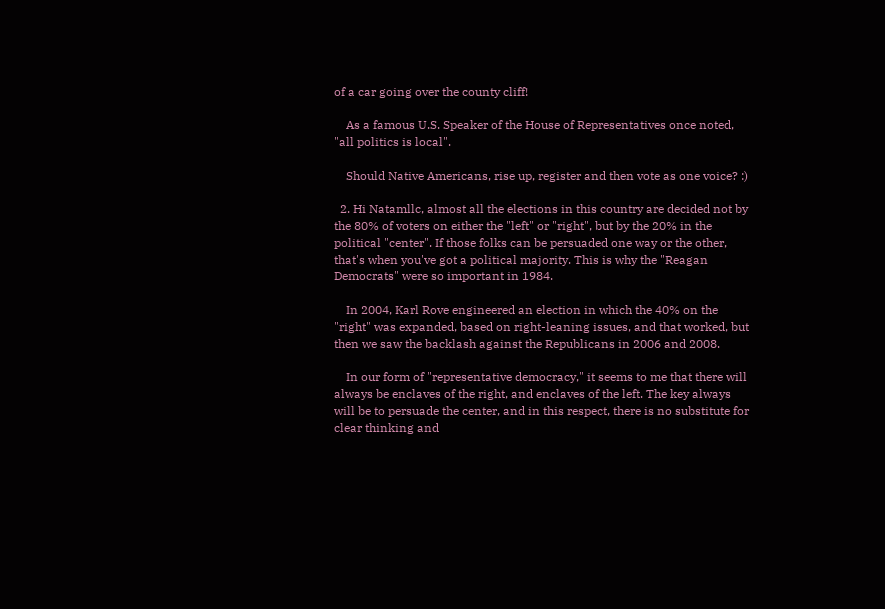of a car going over the county cliff!

    As a famous U.S. Speaker of the House of Representatives once noted, "all politics is local".

    Should Native Americans, rise up, register and then vote as one voice? :)

  2. Hi Natamllc, almost all the elections in this country are decided not by the 80% of voters on either the "left" or "right", but by the 20% in the political "center". If those folks can be persuaded one way or the other, that's when you've got a political majority. This is why the "Reagan Democrats" were so important in 1984.

    In 2004, Karl Rove engineered an election in which the 40% on the "right" was expanded, based on right-leaning issues, and that worked, but then we saw the backlash against the Republicans in 2006 and 2008.

    In our form of "representative democracy," it seems to me that there will always be enclaves of the right, and enclaves of the left. The key always will be to persuade the center, and in this respect, there is no substitute for clear thinking and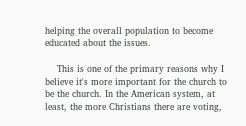helping the overall population to become educated about the issues.

    This is one of the primary reasons why I believe it's more important for the church to be the church. In the American system, at least, the more Christians there are voting,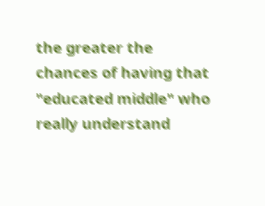the greater the chances of having that "educated middle" who really understand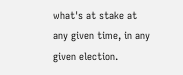what's at stake at any given time, in any given election.